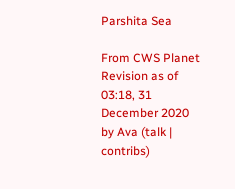Parshita Sea

From CWS Planet
Revision as of 03:18, 31 December 2020 by Ava (talk | contribs)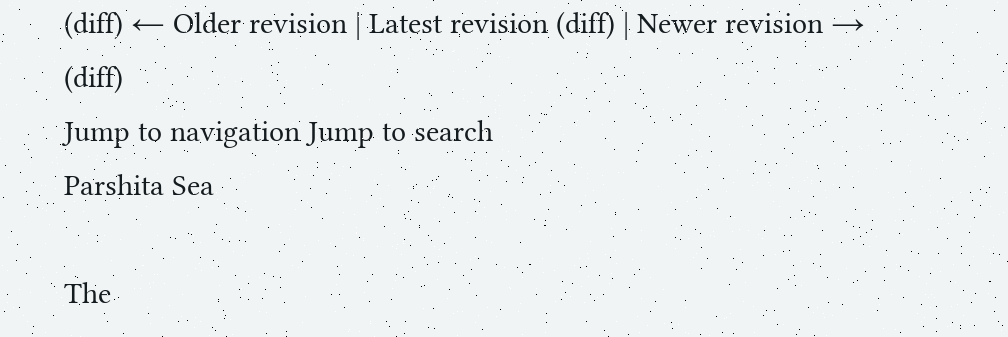(diff) ← Older revision | Latest revision (diff) | Newer revision → (diff)
Jump to navigation Jump to search
Parshita Sea

The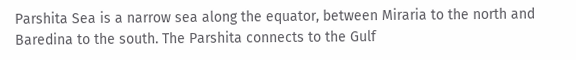Parshita Sea is a narrow sea along the equator, between Miraria to the north and Baredina to the south. The Parshita connects to the Gulf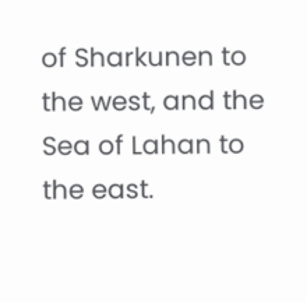of Sharkunen to the west, and the Sea of Lahan to the east.